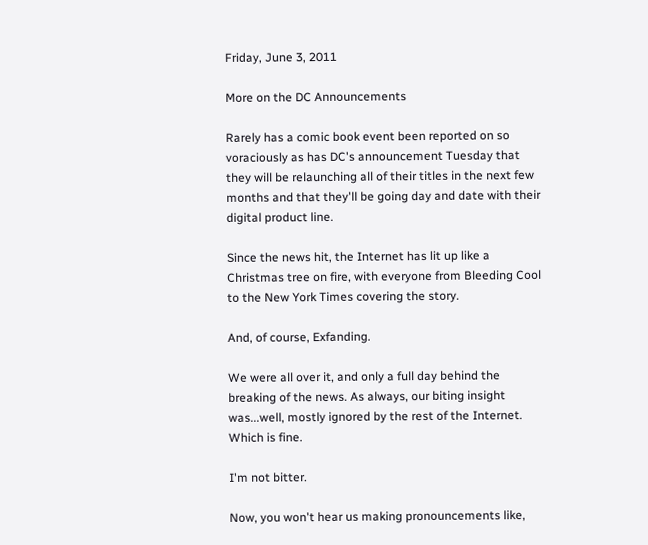Friday, June 3, 2011

More on the DC Announcements

Rarely has a comic book event been reported on so voraciously as has DC's announcement Tuesday that they will be relaunching all of their titles in the next few months and that they'll be going day and date with their digital product line.

Since the news hit, the Internet has lit up like a Christmas tree on fire, with everyone from Bleeding Cool to the New York Times covering the story.

And, of course, Exfanding.

We were all over it, and only a full day behind the breaking of the news. As always, our biting insight was...well, mostly ignored by the rest of the Internet. Which is fine.

I'm not bitter.

Now, you won't hear us making pronouncements like,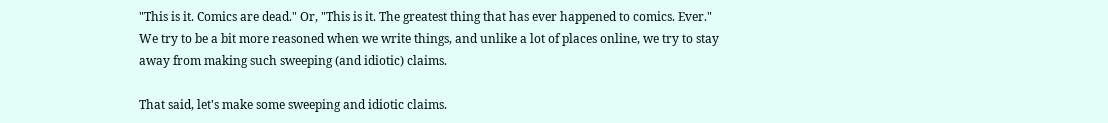"This is it. Comics are dead." Or, "This is it. The greatest thing that has ever happened to comics. Ever." We try to be a bit more reasoned when we write things, and unlike a lot of places online, we try to stay away from making such sweeping (and idiotic) claims.

That said, let's make some sweeping and idiotic claims.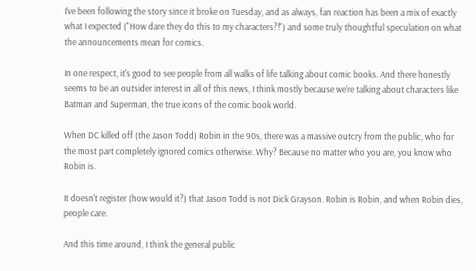I've been following the story since it broke on Tuesday, and as always, fan reaction has been a mix of exactly what I expected ("How dare they do this to my characters?!") and some truly thoughtful speculation on what the announcements mean for comics.

In one respect, it's good to see people from all walks of life talking about comic books. And there honestly seems to be an outsider interest in all of this news, I think mostly because we're talking about characters like Batman and Superman, the true icons of the comic book world.

When DC killed off (the Jason Todd) Robin in the 90s, there was a massive outcry from the public, who for the most part completely ignored comics otherwise. Why? Because no matter who you are, you know who Robin is.

It doesn't register (how would it?) that Jason Todd is not Dick Grayson. Robin is Robin, and when Robin dies, people care.

And this time around, I think the general public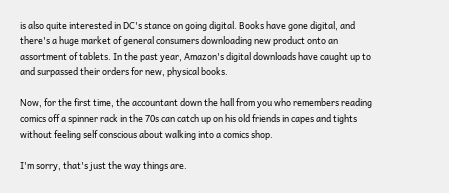is also quite interested in DC's stance on going digital. Books have gone digital, and there's a huge market of general consumers downloading new product onto an assortment of tablets. In the past year, Amazon's digital downloads have caught up to and surpassed their orders for new, physical books.

Now, for the first time, the accountant down the hall from you who remembers reading comics off a spinner rack in the 70s can catch up on his old friends in capes and tights without feeling self conscious about walking into a comics shop.

I'm sorry, that's just the way things are.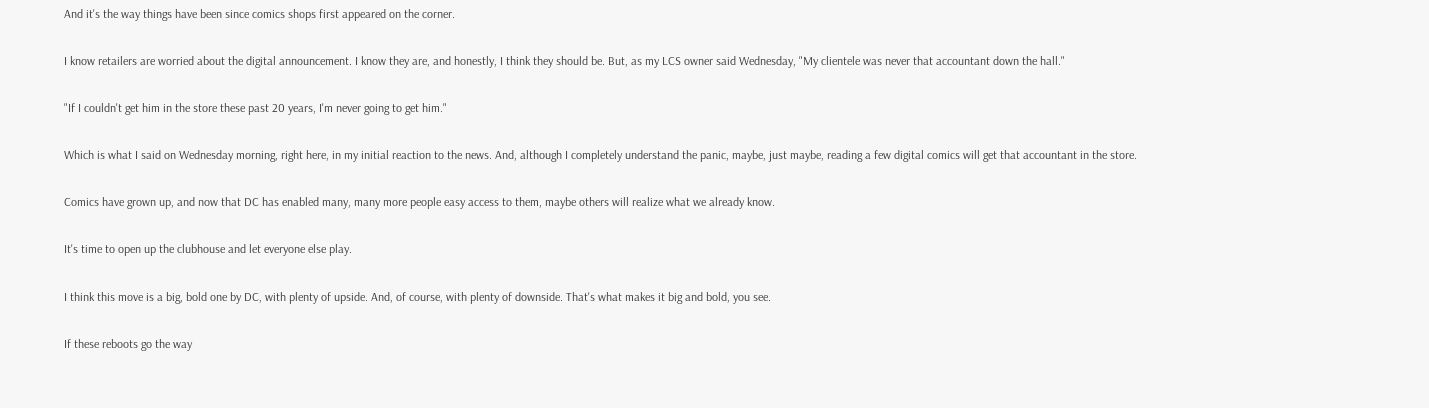And it's the way things have been since comics shops first appeared on the corner.

I know retailers are worried about the digital announcement. I know they are, and honestly, I think they should be. But, as my LCS owner said Wednesday, "My clientele was never that accountant down the hall."

"If I couldn't get him in the store these past 20 years, I'm never going to get him."

Which is what I said on Wednesday morning, right here, in my initial reaction to the news. And, although I completely understand the panic, maybe, just maybe, reading a few digital comics will get that accountant in the store.

Comics have grown up, and now that DC has enabled many, many more people easy access to them, maybe others will realize what we already know.

It's time to open up the clubhouse and let everyone else play.

I think this move is a big, bold one by DC, with plenty of upside. And, of course, with plenty of downside. That's what makes it big and bold, you see.

If these reboots go the way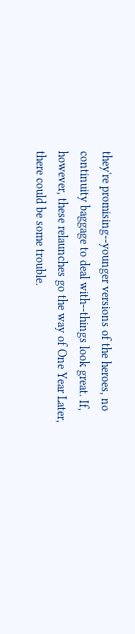they're promising--younger versions of the heroes, no continuity baggage to deal with--things look great. If, however, these relaunches go the way of One Year Later, there could be some trouble.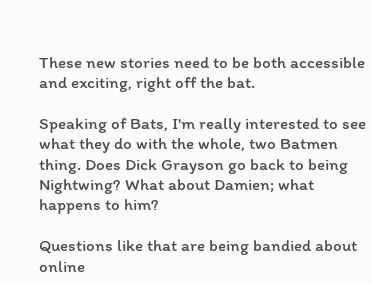These new stories need to be both accessible and exciting, right off the bat.

Speaking of Bats, I'm really interested to see what they do with the whole, two Batmen thing. Does Dick Grayson go back to being Nightwing? What about Damien; what happens to him?

Questions like that are being bandied about online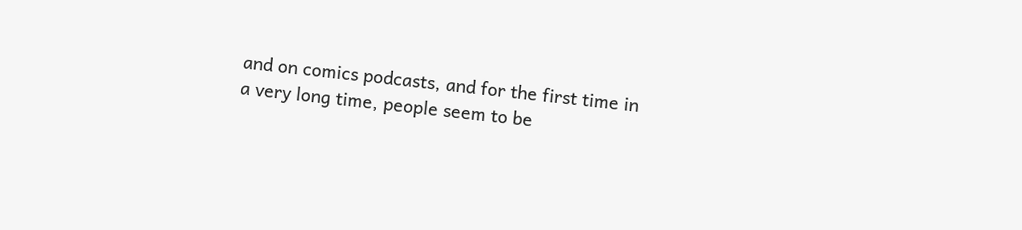and on comics podcasts, and for the first time in a very long time, people seem to be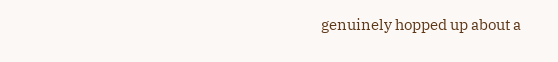genuinely hopped up about a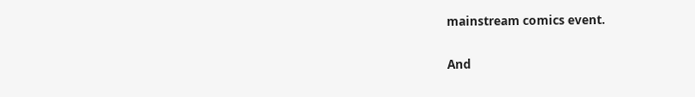mainstream comics event.

And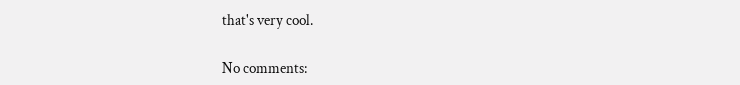that's very cool.

No comments: